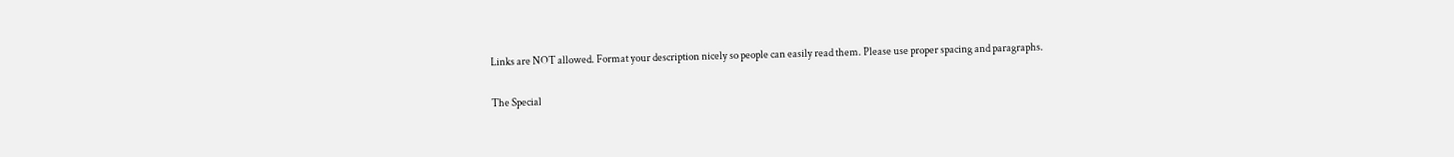Links are NOT allowed. Format your description nicely so people can easily read them. Please use proper spacing and paragraphs.

The Special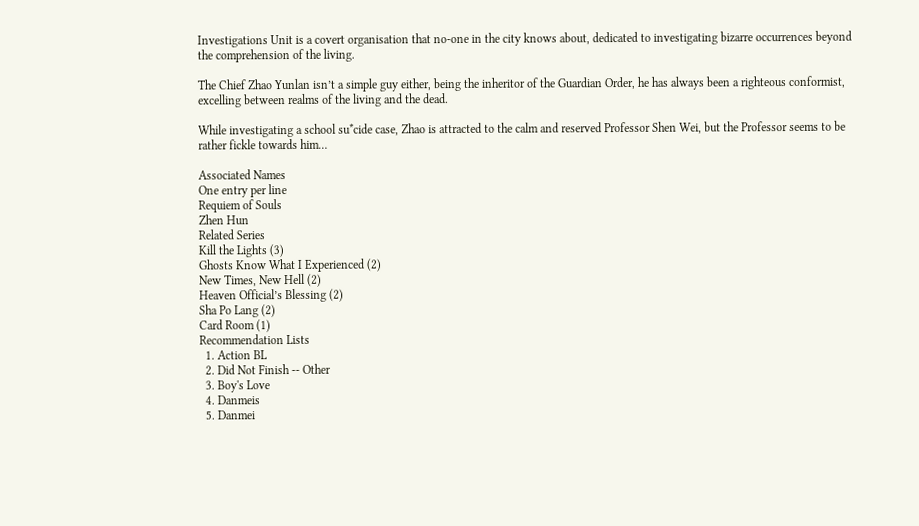Investigations Unit is a covert organisation that no-one in the city knows about, dedicated to investigating bizarre occurrences beyond the comprehension of the living.

The Chief Zhao Yunlan isn’t a simple guy either, being the inheritor of the Guardian Order, he has always been a righteous conformist, excelling between realms of the living and the dead.

While investigating a school su*cide case, Zhao is attracted to the calm and reserved Professor Shen Wei, but the Professor seems to be rather fickle towards him…

Associated Names
One entry per line
Requiem of Souls
Zhen Hun
Related Series
Kill the Lights (3)
Ghosts Know What I Experienced (2)
New Times, New Hell (2)
Heaven Official’s Blessing (2)
Sha Po Lang (2)
Card Room (1)
Recommendation Lists
  1. Action BL
  2. Did Not Finish -- Other
  3. Boy's Love
  4. Danmeis
  5. Danmei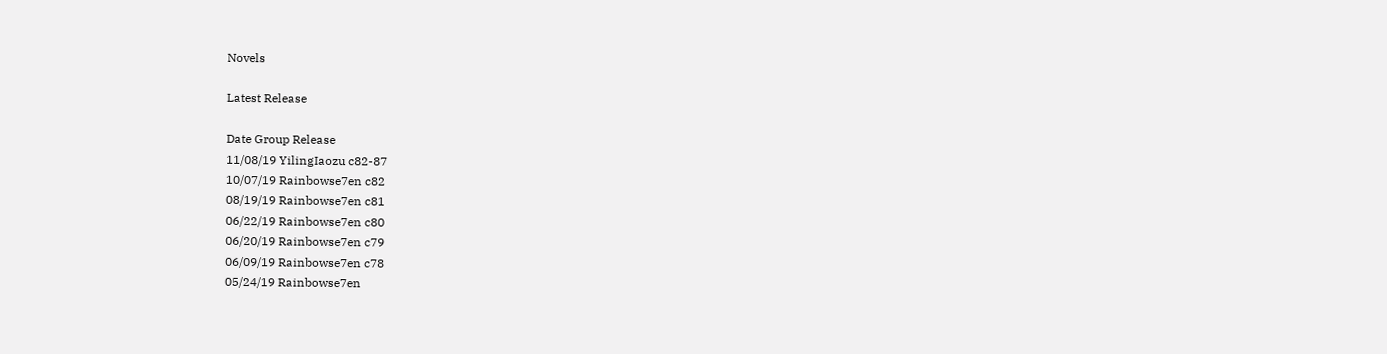Novels

Latest Release

Date Group Release
11/08/19 YilingIaozu c82-87
10/07/19 Rainbowse7en c82
08/19/19 Rainbowse7en c81
06/22/19 Rainbowse7en c80
06/20/19 Rainbowse7en c79
06/09/19 Rainbowse7en c78
05/24/19 Rainbowse7en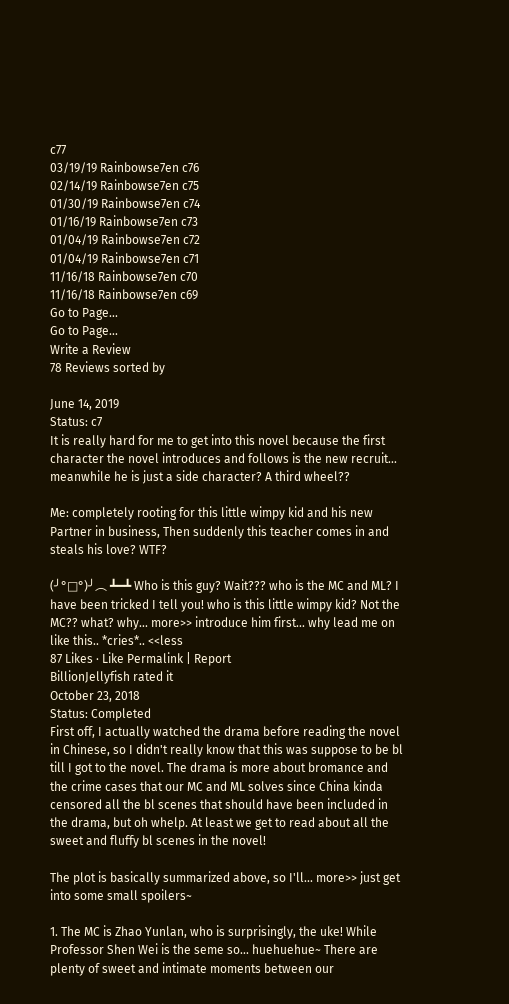c77
03/19/19 Rainbowse7en c76
02/14/19 Rainbowse7en c75
01/30/19 Rainbowse7en c74
01/16/19 Rainbowse7en c73
01/04/19 Rainbowse7en c72
01/04/19 Rainbowse7en c71
11/16/18 Rainbowse7en c70
11/16/18 Rainbowse7en c69
Go to Page...
Go to Page...
Write a Review
78 Reviews sorted by

June 14, 2019
Status: c7
It is really hard for me to get into this novel because the first character the novel introduces and follows is the new recruit... meanwhile he is just a side character? A third wheel??

Me: completely rooting for this little wimpy kid and his new Partner in business, Then suddenly this teacher comes in and steals his love? WTF?

(╯°□°)╯︵ ┻━┻ Who is this guy? Wait??? who is the MC and ML? I have been tricked I tell you! who is this little wimpy kid? Not the MC?? what? why... more>> introduce him first... why lead me on like this.. *cries*.. <<less
87 Likes · Like Permalink | Report
BillionJellyfish rated it
October 23, 2018
Status: Completed
First off, I actually watched the drama before reading the novel in Chinese, so I didn't really know that this was suppose to be bl till I got to the novel. The drama is more about bromance and the crime cases that our MC and ML solves since China kinda censored all the bl scenes that should have been included in the drama, but oh whelp. At least we get to read about all the sweet and fluffy bl scenes in the novel!

The plot is basically summarized above, so I'll... more>> just get into some small spoilers~

1. The MC is Zhao Yunlan, who is surprisingly, the uke! While Professor Shen Wei is the seme so... huehuehue~ There are plenty of sweet and intimate moments between our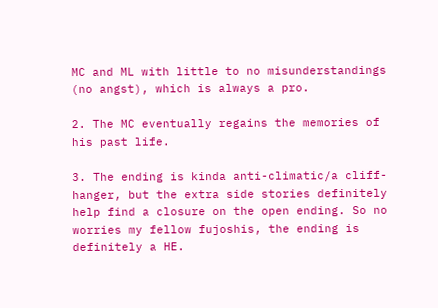MC and ML with little to no misunderstandings (no angst), which is always a pro.

2. The MC eventually regains the memories of his past life.

3. The ending is kinda anti-climatic/a cliff-hanger, but the extra side stories definitely help find a closure on the open ending. So no worries my fellow fujoshis, the ending is definitely a HE.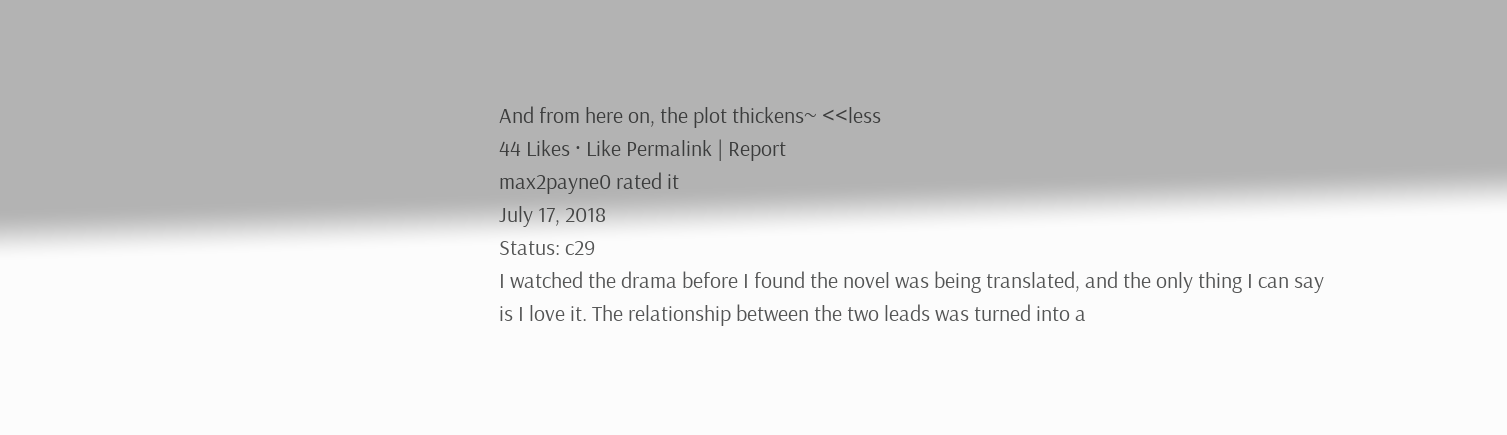And from here on, the plot thickens~ <<less
44 Likes · Like Permalink | Report
max2payne0 rated it
July 17, 2018
Status: c29
I watched the drama before I found the novel was being translated, and the only thing I can say is I love it. The relationship between the two leads was turned into a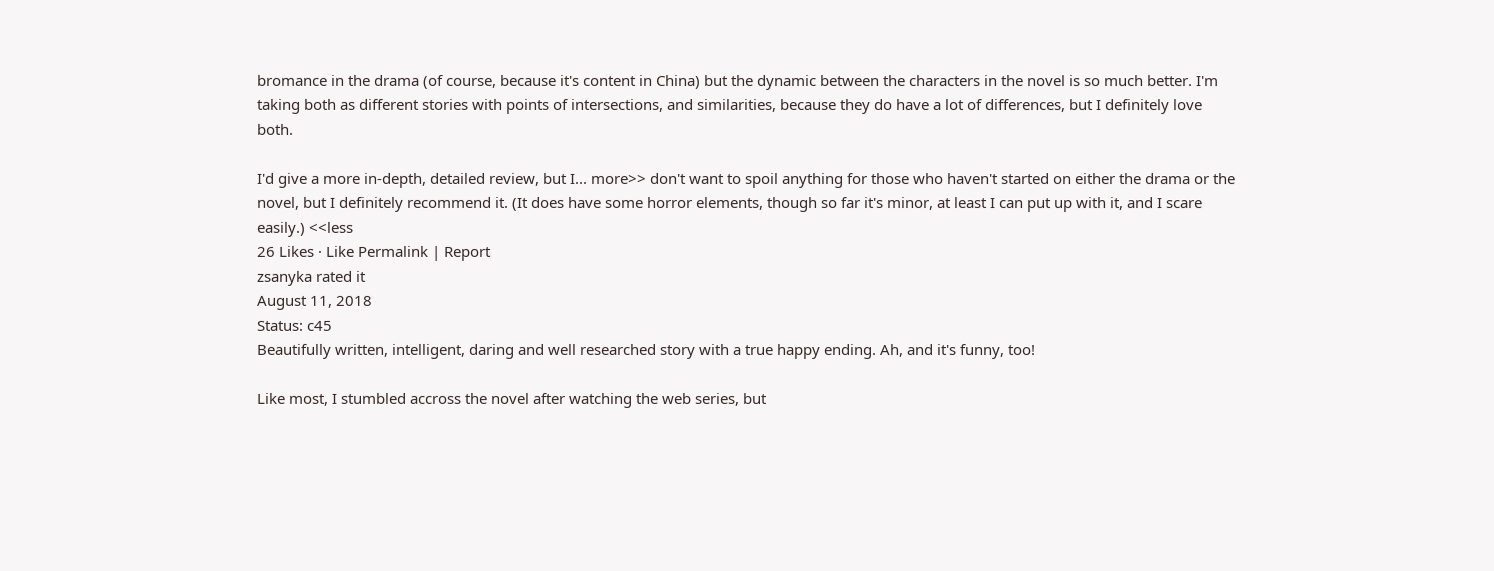bromance in the drama (of course, because it's content in China) but the dynamic between the characters in the novel is so much better. I'm taking both as different stories with points of intersections, and similarities, because they do have a lot of differences, but I definitely love both.

I'd give a more in-depth, detailed review, but I... more>> don't want to spoil anything for those who haven't started on either the drama or the novel, but I definitely recommend it. (It does have some horror elements, though so far it's minor, at least I can put up with it, and I scare easily.) <<less
26 Likes · Like Permalink | Report
zsanyka rated it
August 11, 2018
Status: c45
Beautifully written, intelligent, daring and well researched story with a true happy ending. Ah, and it's funny, too!

Like most, I stumbled accross the novel after watching the web series, but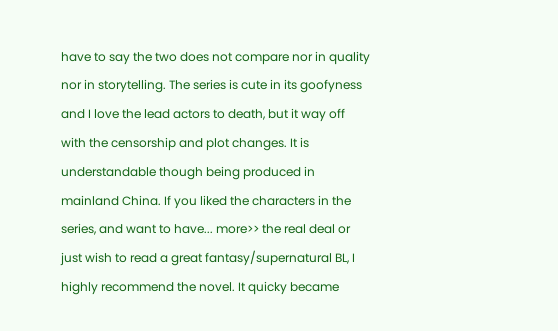have to say the two does not compare nor in quality nor in storytelling. The series is cute in its goofyness and I love the lead actors to death, but it way off with the censorship and plot changes. It is understandable though being produced in mainland China. If you liked the characters in the series, and want to have... more>> the real deal or just wish to read a great fantasy/supernatural BL, I highly recommend the novel. It quicky became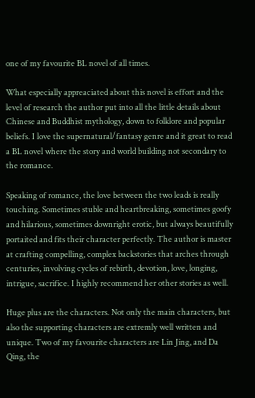one of my favourite BL novel of all times.

What especially appreaciated about this novel is effort and the level of research the author put into all the little details about Chinese and Buddhist mythology, down to folklore and popular beliefs. I love the supernatural/fantasy genre and it great to read a BL novel where the story and world building not secondary to the romance.

Speaking of romance, the love between the two leads is really touching. Sometimes stuble and heartbreaking, sometimes goofy and hilarious, sometimes downright erotic, but always beautifully portaited and fits their character perfectly. The author is master at crafting compelling, complex backstories that arches through centuries, involving cycles of rebirth, devotion, love, longing, intrigue, sacrifice. I highly recommend her other stories as well.

Huge plus are the characters. Not only the main characters, but also the supporting characters are extremly well written and unique. Two of my favourite characters are Lin Jing, and Da Qing, the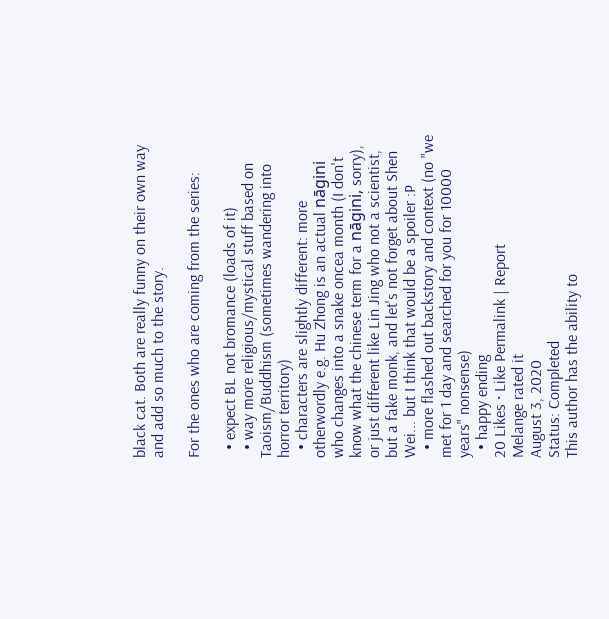black cat. Both are really funny on their own way and add so much to the story.

For the ones who are coming from the series:

  • expect BL not bromance (loads of it)
  • way more religious/mystical stuff based on Taoism/Buddhism (sometimes wandering into horror territory)
  • characters are slightly different: more otherwordly e.g. Hu Zhong is an actual nāgini who changes into a snake oncea month (I don't know what the chinese term for a nāgini, sorry), or just different like Lin Jing who not a scientist, but a fake monk, and let's not forget about Shen Wei... but I think that would be a spoiler :P
  • more flashed out backstory and context (no "we met for 1 day and searched for you for 10000 years" nonsense)
  • happy ending
20 Likes · Like Permalink | Report
Melange rated it
August 3, 2020
Status: Completed
This author has the ability to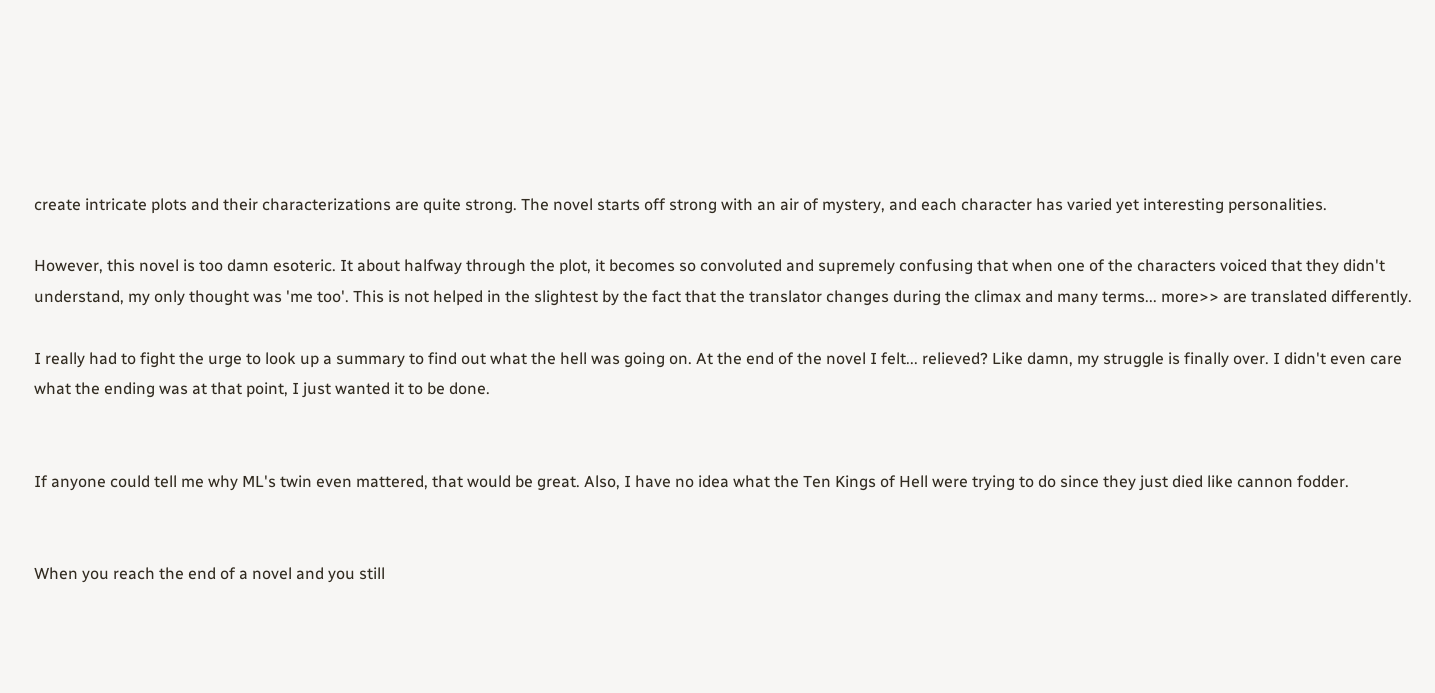create intricate plots and their characterizations are quite strong. The novel starts off strong with an air of mystery, and each character has varied yet interesting personalities.

However, this novel is too damn esoteric. It about halfway through the plot, it becomes so convoluted and supremely confusing that when one of the characters voiced that they didn't understand, my only thought was 'me too'. This is not helped in the slightest by the fact that the translator changes during the climax and many terms... more>> are translated differently.

I really had to fight the urge to look up a summary to find out what the hell was going on. At the end of the novel I felt... relieved? Like damn, my struggle is finally over. I didn't even care what the ending was at that point, I just wanted it to be done.


If anyone could tell me why ML's twin even mattered, that would be great. Also, I have no idea what the Ten Kings of Hell were trying to do since they just died like cannon fodder.


When you reach the end of a novel and you still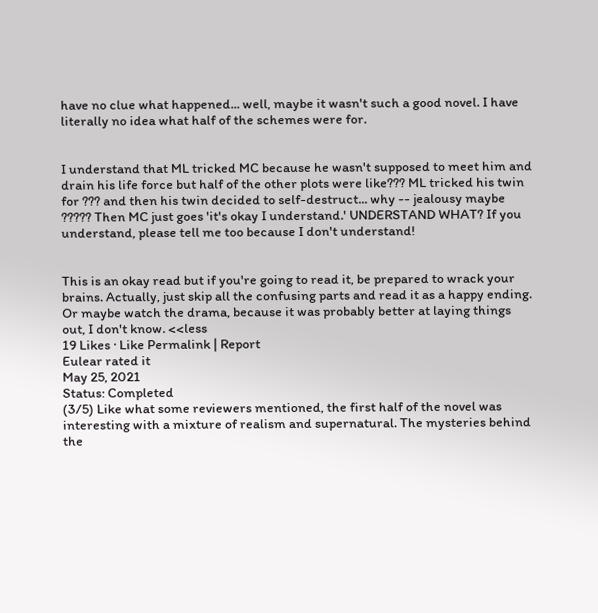have no clue what happened... well, maybe it wasn't such a good novel. I have literally no idea what half of the schemes were for.


I understand that ML tricked MC because he wasn't supposed to meet him and drain his life force but half of the other plots were like??? ML tricked his twin for ??? and then his twin decided to self-destruct... why -- jealousy maybe ????? Then MC just goes 'it's okay I understand.' UNDERSTAND WHAT? If you understand, please tell me too because I don't understand!


This is an okay read but if you're going to read it, be prepared to wrack your brains. Actually, just skip all the confusing parts and read it as a happy ending. Or maybe watch the drama, because it was probably better at laying things out, I don't know. <<less
19 Likes · Like Permalink | Report
Eulear rated it
May 25, 2021
Status: Completed
(3/5) Like what some reviewers mentioned, the first half of the novel was interesting with a mixture of realism and supernatural. The mysteries behind the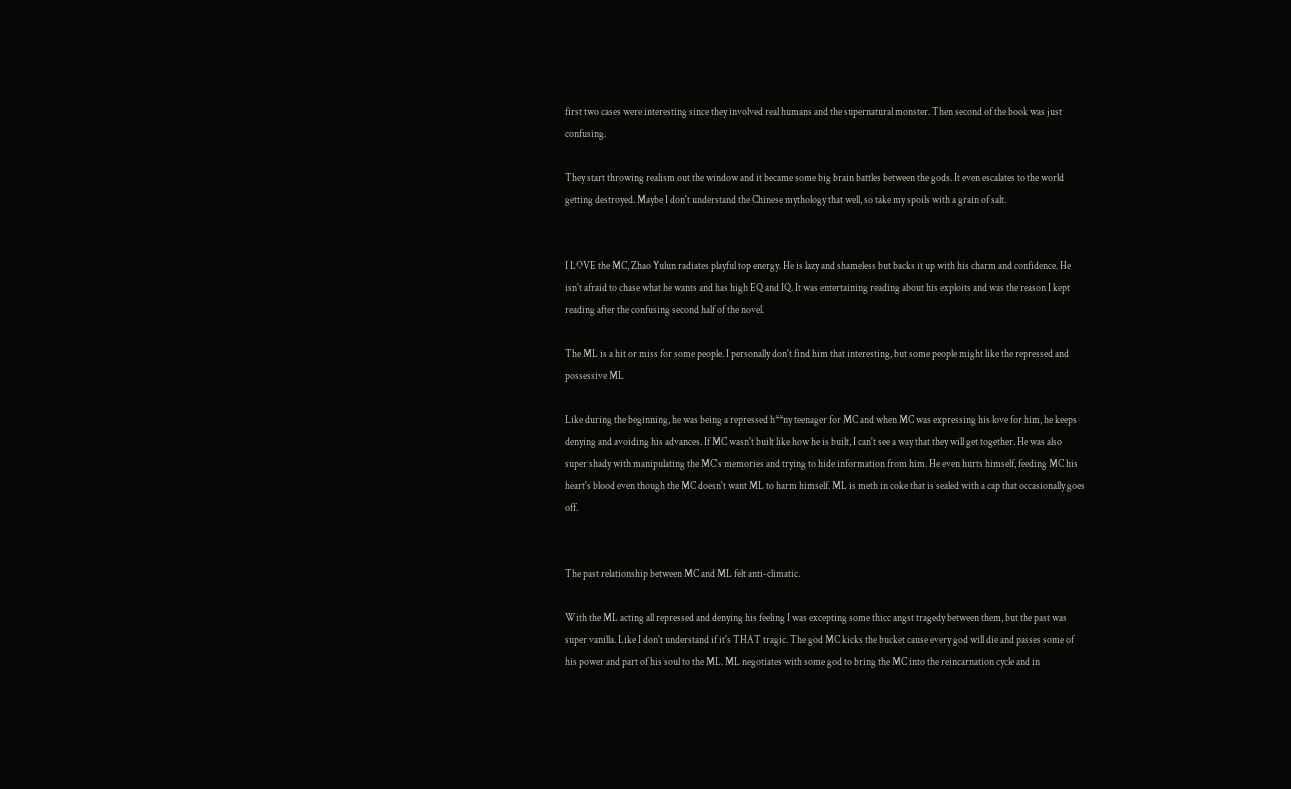first two cases were interesting since they involved real humans and the supernatural monster. Then second of the book was just confusing.

They start throwing realism out the window and it became some big brain battles between the gods. It even escalates to the world getting destroyed. Maybe I don't understand the Chinese mythology that well, so take my spoils with a grain of salt.


I LOVE the MC, Zhao Yulun radiates playful top energy. He is lazy and shameless but backs it up with his charm and confidence. He isn't afraid to chase what he wants and has high EQ and IQ. It was entertaining reading about his exploits and was the reason I kept reading after the confusing second half of the novel.

The ML is a hit or miss for some people. I personally don't find him that interesting, but some people might like the repressed and possessive ML

Like during the beginning, he was being a repressed h**ny teenager for MC and when MC was expressing his love for him, he keeps denying and avoiding his advances. If MC wasn't built like how he is built, I can't see a way that they will get together. He was also super shady with manipulating the MC's memories and trying to hide information from him. He even hurts himself, feeding MC his heart's blood even though the MC doesn't want ML to harm himself. ML is meth in coke that is sealed with a cap that occasionally goes off.


The past relationship between MC and ML felt anti-climatic.

With the ML acting all repressed and denying his feeling I was excepting some thicc angst tragedy between them, but the past was super vanilla. Like I don't understand if it's THAT tragic. The god MC kicks the bucket cause every god will die and passes some of his power and part of his soul to the ML. ML negotiates with some god to bring the MC into the reincarnation cycle and in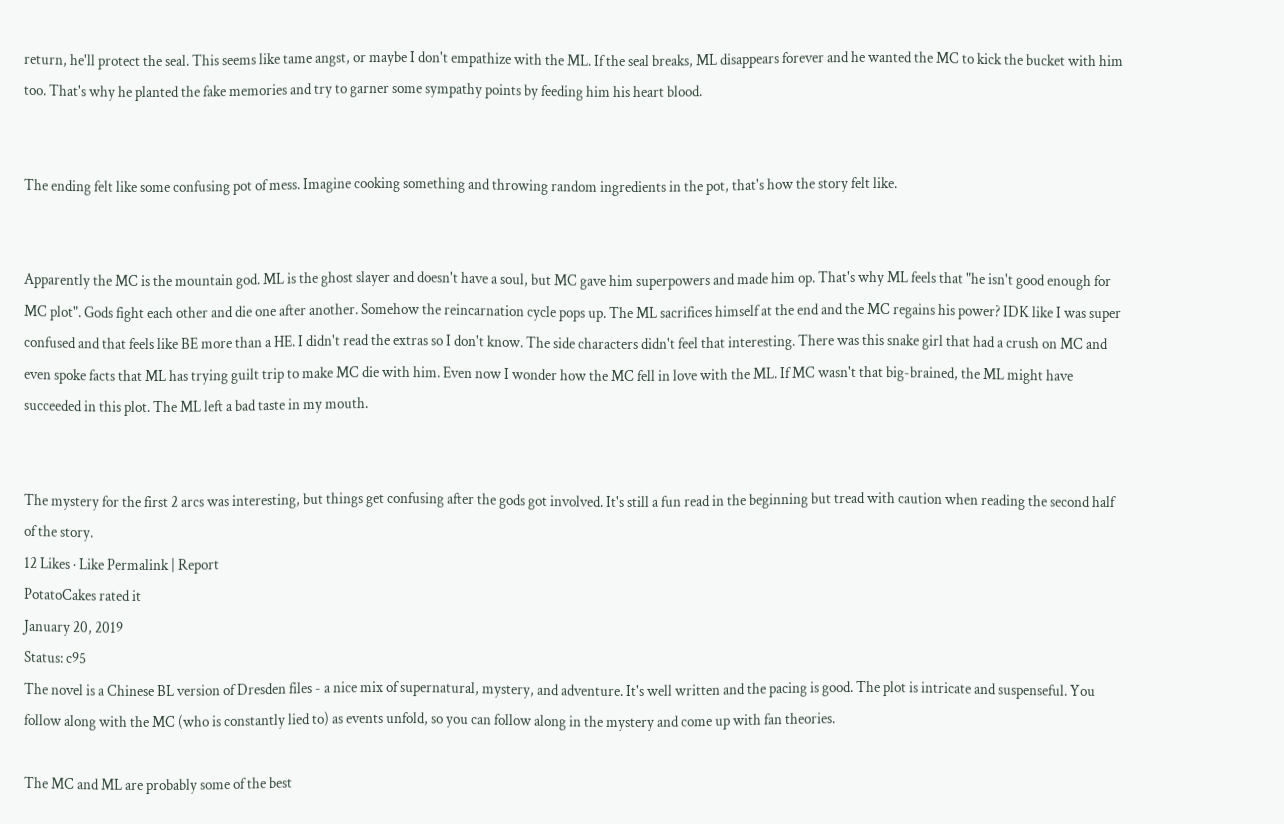return, he'll protect the seal. This seems like tame angst, or maybe I don't empathize with the ML. If the seal breaks, ML disappears forever and he wanted the MC to kick the bucket with him too. That's why he planted the fake memories and try to garner some sympathy points by feeding him his heart blood.


The ending felt like some confusing pot of mess. Imagine cooking something and throwing random ingredients in the pot, that's how the story felt like.


Apparently the MC is the mountain god. ML is the ghost slayer and doesn't have a soul, but MC gave him superpowers and made him op. That's why ML feels that "he isn't good enough for MC plot". Gods fight each other and die one after another. Somehow the reincarnation cycle pops up. The ML sacrifices himself at the end and the MC regains his power? IDK like I was super confused and that feels like BE more than a HE. I didn't read the extras so I don't know. The side characters didn't feel that interesting. There was this snake girl that had a crush on MC and even spoke facts that ML has trying guilt trip to make MC die with him. Even now I wonder how the MC fell in love with the ML. If MC wasn't that big-brained, the ML might have succeeded in this plot. The ML left a bad taste in my mouth.


The mystery for the first 2 arcs was interesting, but things get confusing after the gods got involved. It's still a fun read in the beginning but tread with caution when reading the second half of the story.
12 Likes · Like Permalink | Report
PotatoCakes rated it
January 20, 2019
Status: c95
The novel is a Chinese BL version of Dresden files - a nice mix of supernatural, mystery, and adventure. It's well written and the pacing is good. The plot is intricate and suspenseful. You follow along with the MC (who is constantly lied to) as events unfold, so you can follow along in the mystery and come up with fan theories.

The MC and ML are probably some of the best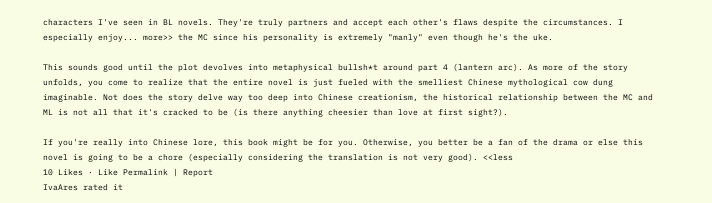characters I've seen in BL novels. They're truly partners and accept each other's flaws despite the circumstances. I especially enjoy... more>> the MC since his personality is extremely "manly" even though he's the uke.

This sounds good until the plot devolves into metaphysical bullsh*t around part 4 (lantern arc). As more of the story unfolds, you come to realize that the entire novel is just fueled with the smelliest Chinese mythological cow dung imaginable. Not does the story delve way too deep into Chinese creationism, the historical relationship between the MC and ML is not all that it's cracked to be (is there anything cheesier than love at first sight?).

If you're really into Chinese lore, this book might be for you. Otherwise, you better be a fan of the drama or else this novel is going to be a chore (especially considering the translation is not very good). <<less
10 Likes · Like Permalink | Report
IvaAres rated it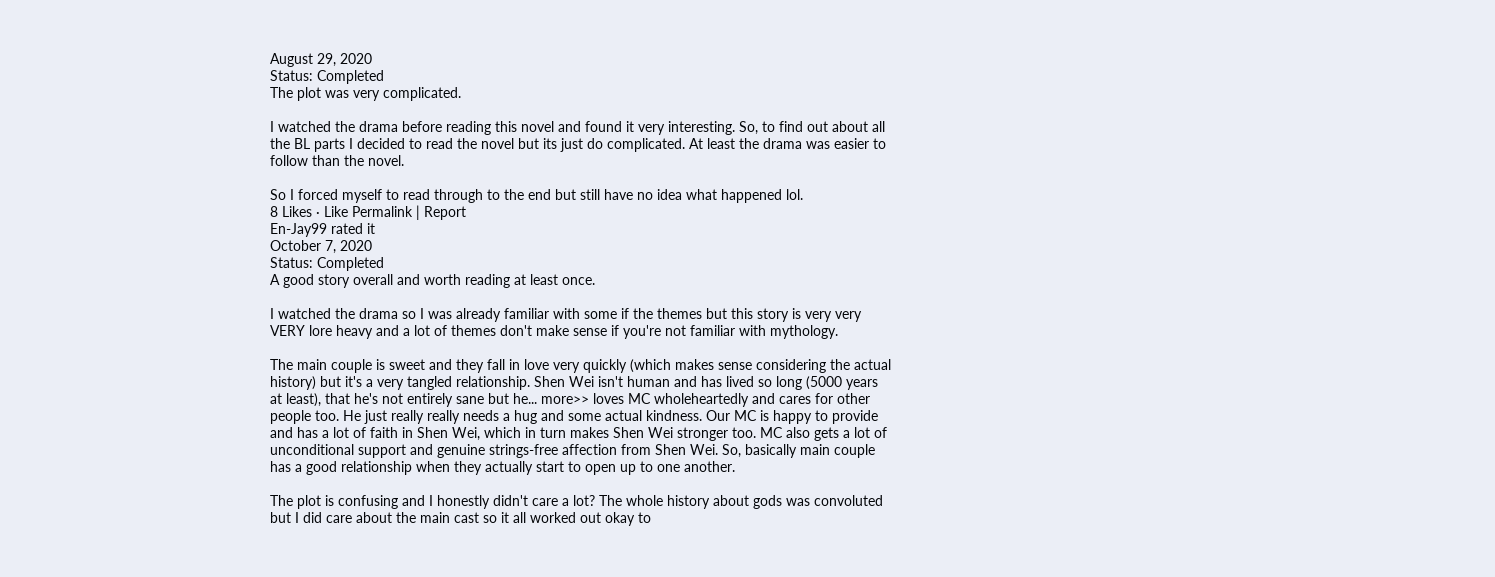August 29, 2020
Status: Completed
The plot was very complicated.

I watched the drama before reading this novel and found it very interesting. So, to find out about all the BL parts I decided to read the novel but its just do complicated. At least the drama was easier to follow than the novel.

So I forced myself to read through to the end but still have no idea what happened lol.
8 Likes · Like Permalink | Report
En-Jay99 rated it
October 7, 2020
Status: Completed
A good story overall and worth reading at least once.

I watched the drama so I was already familiar with some if the themes but this story is very very VERY lore heavy and a lot of themes don't make sense if you're not familiar with mythology.

The main couple is sweet and they fall in love very quickly (which makes sense considering the actual history) but it's a very tangled relationship. Shen Wei isn't human and has lived so long (5000 years at least), that he's not entirely sane but he... more>> loves MC wholeheartedly and cares for other people too. He just really really needs a hug and some actual kindness. Our MC is happy to provide and has a lot of faith in Shen Wei, which in turn makes Shen Wei stronger too. MC also gets a lot of unconditional support and genuine strings-free affection from Shen Wei. So, basically main couple has a good relationship when they actually start to open up to one another.

The plot is confusing and I honestly didn't care a lot? The whole history about gods was convoluted but I did care about the main cast so it all worked out okay to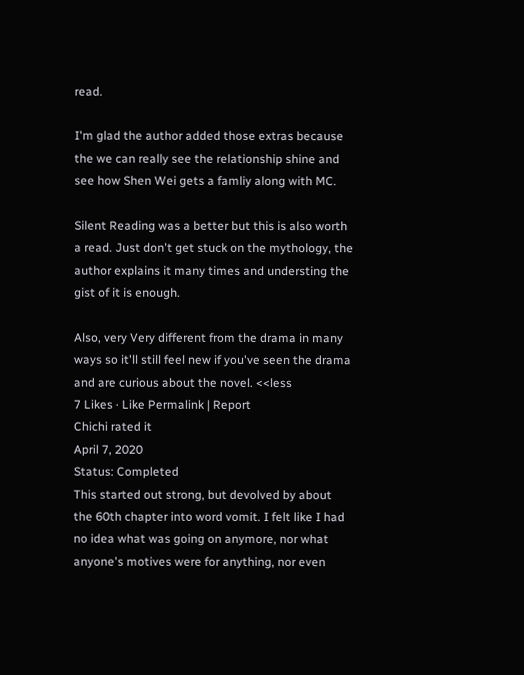read.

I'm glad the author added those extras because the we can really see the relationship shine and see how Shen Wei gets a famliy along with MC.

Silent Reading was a better but this is also worth a read. Just don't get stuck on the mythology, the author explains it many times and understing the gist of it is enough.

Also, very Very different from the drama in many ways so it'll still feel new if you've seen the drama and are curious about the novel. <<less
7 Likes · Like Permalink | Report
Chichi rated it
April 7, 2020
Status: Completed
This started out strong, but devolved by about the 60th chapter into word vomit. I felt like I had no idea what was going on anymore, nor what anyone's motives were for anything, nor even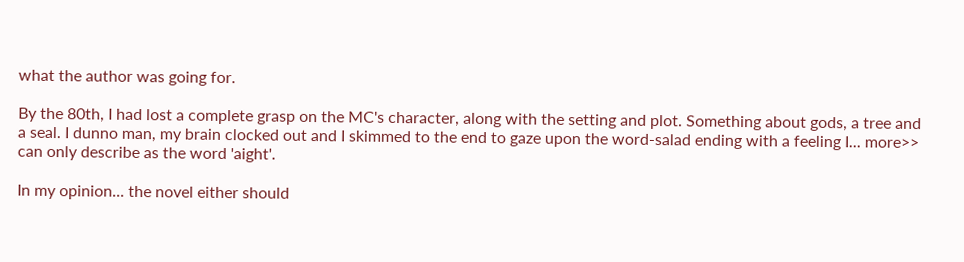what the author was going for.

By the 80th, I had lost a complete grasp on the MC's character, along with the setting and plot. Something about gods, a tree and a seal. I dunno man, my brain clocked out and I skimmed to the end to gaze upon the word-salad ending with a feeling I... more>> can only describe as the word 'aight'.

In my opinion... the novel either should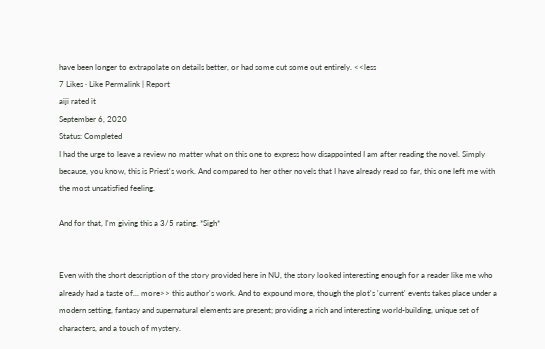have been longer to extrapolate on details better, or had some cut some out entirely. <<less
7 Likes · Like Permalink | Report
aiji rated it
September 6, 2020
Status: Completed
I had the urge to leave a review no matter what on this one to express how disappointed I am after reading the novel. Simply because, you know, this is Priest's work. And compared to her other novels that I have already read so far, this one left me with the most unsatisfied feeling.

And for that, I'm giving this a 3/5 rating. *Sigh*


Even with the short description of the story provided here in NU, the story looked interesting enough for a reader like me who already had a taste of... more>> this author's work. And to expound more, though the plot's 'current' events takes place under a modern setting, fantasy and supernatural elements are present; providing a rich and interesting world-building, unique set of characters, and a touch of mystery.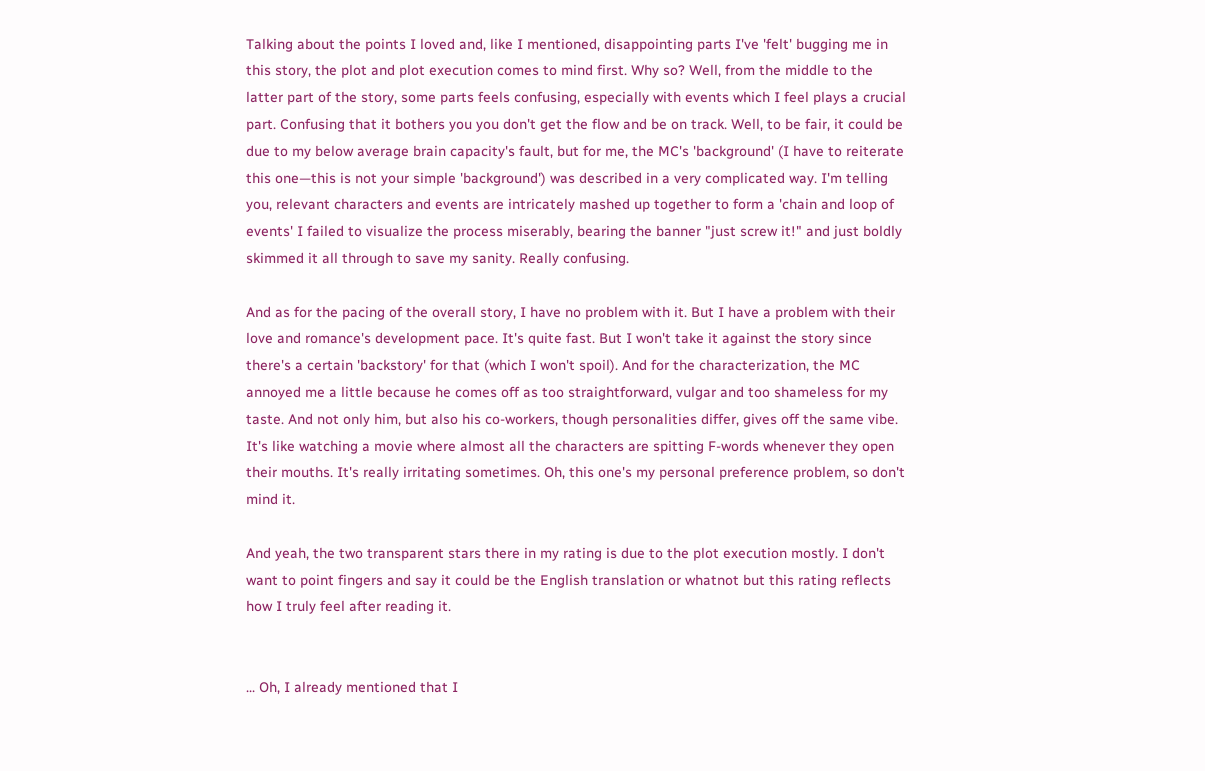Talking about the points I loved and, like I mentioned, disappointing parts I've 'felt' bugging me in this story, the plot and plot execution comes to mind first. Why so? Well, from the middle to the latter part of the story, some parts feels confusing, especially with events which I feel plays a crucial part. Confusing that it bothers you you don't get the flow and be on track. Well, to be fair, it could be due to my below average brain capacity's fault, but for me, the MC's 'background' (I have to reiterate this one—this is not your simple 'background') was described in a very complicated way. I'm telling you, relevant characters and events are intricately mashed up together to form a 'chain and loop of events' I failed to visualize the process miserably, bearing the banner "just screw it!" and just boldly skimmed it all through to save my sanity. Really confusing.

And as for the pacing of the overall story, I have no problem with it. But I have a problem with their love and romance's development pace. It's quite fast. But I won't take it against the story since there's a certain 'backstory' for that (which I won't spoil). And for the characterization, the MC annoyed me a little because he comes off as too straightforward, vulgar and too shameless for my taste. And not only him, but also his co-workers, though personalities differ, gives off the same vibe. It's like watching a movie where almost all the characters are spitting F-words whenever they open their mouths. It's really irritating sometimes. Oh, this one's my personal preference problem, so don't mind it.

And yeah, the two transparent stars there in my rating is due to the plot execution mostly. I don't want to point fingers and say it could be the English translation or whatnot but this rating reflects how I truly feel after reading it.


... Oh, I already mentioned that I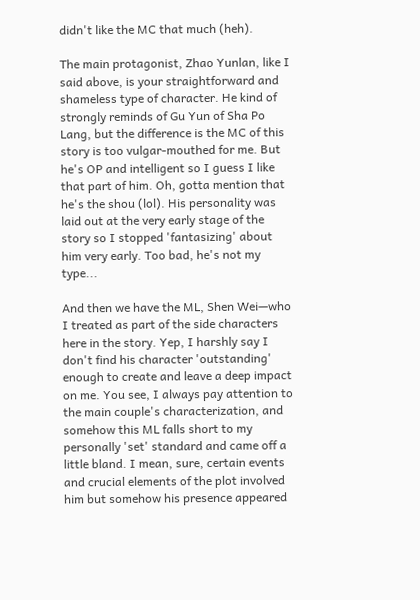didn't like the MC that much (heh).

The main protagonist, Zhao Yunlan, like I said above, is your straightforward and shameless type of character. He kind of strongly reminds of Gu Yun of Sha Po Lang, but the difference is the MC of this story is too vulgar-mouthed for me. But he's OP and intelligent so I guess I like that part of him. Oh, gotta mention that he's the shou (lol). His personality was laid out at the very early stage of the story so I stopped 'fantasizing' about him very early. Too bad, he's not my type...

And then we have the ML, Shen Wei—who I treated as part of the side characters here in the story. Yep, I harshly say I don't find his character 'outstanding' enough to create and leave a deep impact on me. You see, I always pay attention to the main couple's characterization, and somehow this ML falls short to my personally 'set' standard and came off a little bland. I mean, sure, certain events and crucial elements of the plot involved him but somehow his presence appeared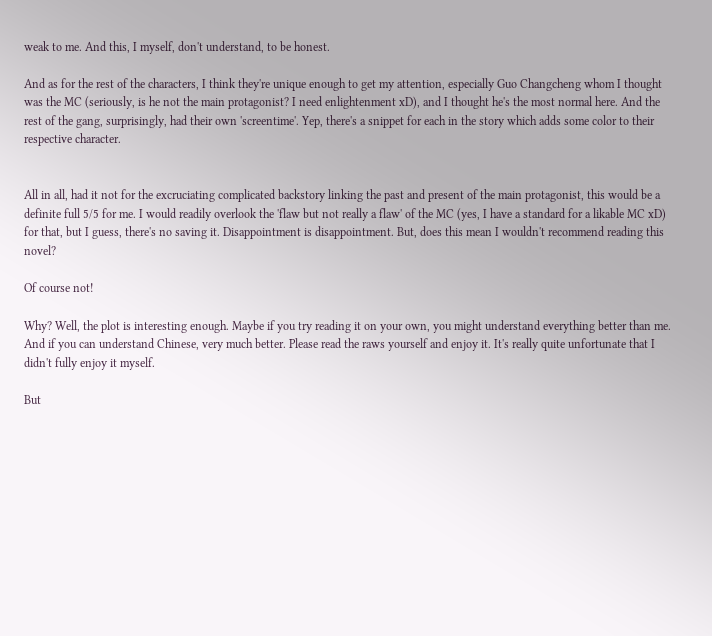weak to me. And this, I myself, don't understand, to be honest.

And as for the rest of the characters, I think they're unique enough to get my attention, especially Guo Changcheng whom I thought was the MC (seriously, is he not the main protagonist? I need enlightenment xD), and I thought he's the most normal here. And the rest of the gang, surprisingly, had their own 'screentime'. Yep, there's a snippet for each in the story which adds some color to their respective character.


All in all, had it not for the excruciating complicated backstory linking the past and present of the main protagonist, this would be a definite full 5/5 for me. I would readily overlook the 'flaw but not really a flaw' of the MC (yes, I have a standard for a likable MC xD) for that, but I guess, there's no saving it. Disappointment is disappointment. But, does this mean I wouldn't recommend reading this novel?

Of course not!

Why? Well, the plot is interesting enough. Maybe if you try reading it on your own, you might understand everything better than me. And if you can understand Chinese, very much better. Please read the raws yourself and enjoy it. It's really quite unfortunate that I didn't fully enjoy it myself.

But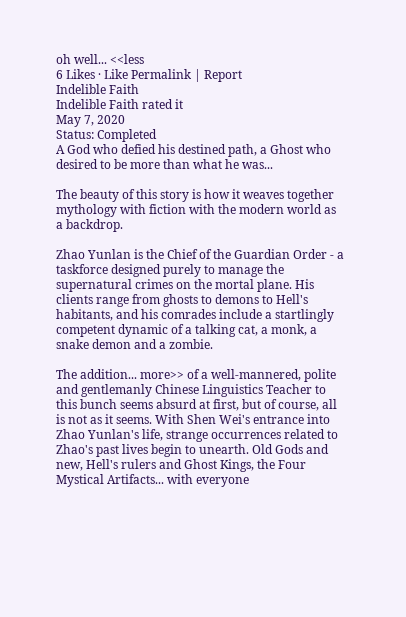oh well... <<less
6 Likes · Like Permalink | Report
Indelible Faith
Indelible Faith rated it
May 7, 2020
Status: Completed
A God who defied his destined path, a Ghost who desired to be more than what he was...

The beauty of this story is how it weaves together mythology with fiction with the modern world as a backdrop.

Zhao Yunlan is the Chief of the Guardian Order - a taskforce designed purely to manage the supernatural crimes on the mortal plane. His clients range from ghosts to demons to Hell's habitants, and his comrades include a startlingly competent dynamic of a talking cat, a monk, a snake demon and a zombie.

The addition... more>> of a well-mannered, polite and gentlemanly Chinese Linguistics Teacher to this bunch seems absurd at first, but of course, all is not as it seems. With Shen Wei's entrance into Zhao Yunlan's life, strange occurrences related to Zhao's past lives begin to unearth. Old Gods and new, Hell's rulers and Ghost Kings, the Four Mystical Artifacts... with everyone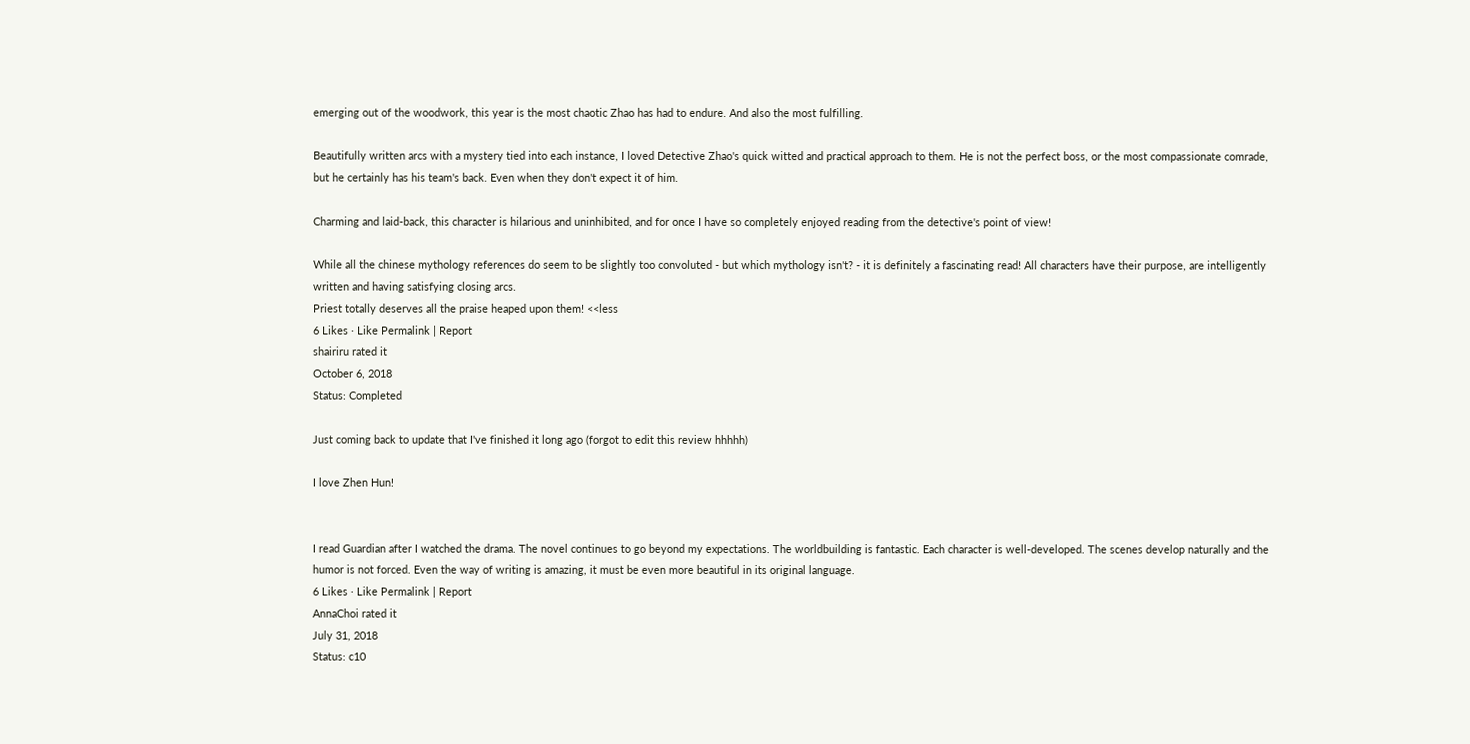emerging out of the woodwork, this year is the most chaotic Zhao has had to endure. And also the most fulfilling.

Beautifully written arcs with a mystery tied into each instance, I loved Detective Zhao's quick witted and practical approach to them. He is not the perfect boss, or the most compassionate comrade, but he certainly has his team's back. Even when they don't expect it of him.

Charming and laid-back, this character is hilarious and uninhibited, and for once I have so completely enjoyed reading from the detective's point of view!

While all the chinese mythology references do seem to be slightly too convoluted - but which mythology isn't? - it is definitely a fascinating read! All characters have their purpose, are intelligently written and having satisfying closing arcs.
Priest totally deserves all the praise heaped upon them! <<less
6 Likes · Like Permalink | Report
shairiru rated it
October 6, 2018
Status: Completed

Just coming back to update that I've finished it long ago (forgot to edit this review hhhhh)

I love Zhen Hun!


I read Guardian after I watched the drama. The novel continues to go beyond my expectations. The worldbuilding is fantastic. Each character is well-developed. The scenes develop naturally and the humor is not forced. Even the way of writing is amazing, it must be even more beautiful in its original language.
6 Likes · Like Permalink | Report
AnnaChoi rated it
July 31, 2018
Status: c10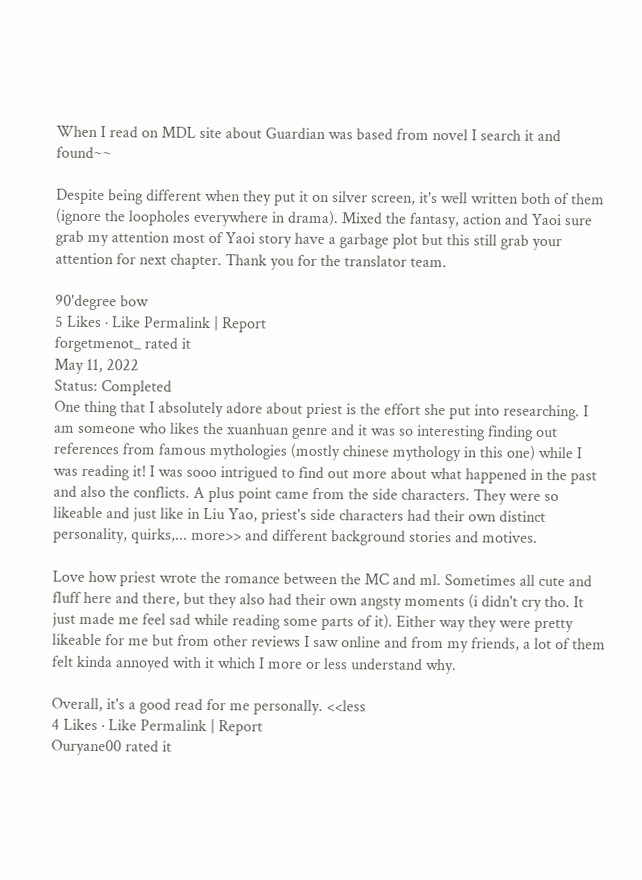When I read on MDL site about Guardian was based from novel I search it and found~~

Despite being different when they put it on silver screen, it's well written both of them (ignore the loopholes everywhere in drama). Mixed the fantasy, action and Yaoi sure grab my attention most of Yaoi story have a garbage plot but this still grab your attention for next chapter. Thank you for the translator team.

90'degree bow
5 Likes · Like Permalink | Report
forgetmenot_ rated it
May 11, 2022
Status: Completed
One thing that I absolutely adore about priest is the effort she put into researching. I am someone who likes the xuanhuan genre and it was so interesting finding out references from famous mythologies (mostly chinese mythology in this one) while I was reading it! I was sooo intrigued to find out more about what happened in the past and also the conflicts. A plus point came from the side characters. They were so likeable and just like in Liu Yao, priest's side characters had their own distinct personality, quirks,... more>> and different background stories and motives.

Love how priest wrote the romance between the MC and ml. Sometimes all cute and fluff here and there, but they also had their own angsty moments (i didn't cry tho. It just made me feel sad while reading some parts of it). Either way they were pretty likeable for me but from other reviews I saw online and from my friends, a lot of them felt kinda annoyed with it which I more or less understand why.

Overall, it's a good read for me personally. <<less
4 Likes · Like Permalink | Report
Ouryane00 rated it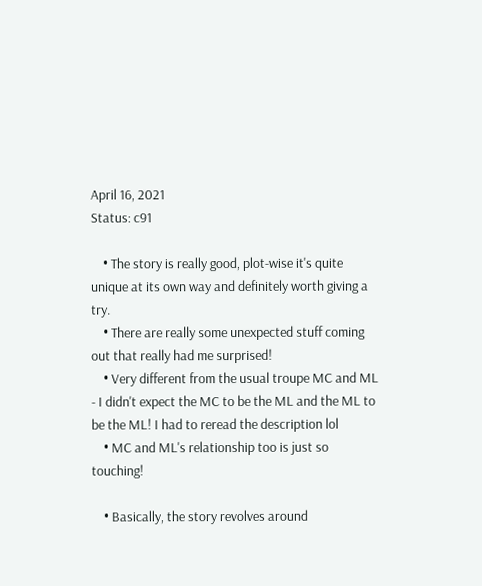April 16, 2021
Status: c91

    • The story is really good, plot-wise it's quite unique at its own way and definitely worth giving a try.
    • There are really some unexpected stuff coming out that really had me surprised!
    • Very different from the usual troupe MC and ML - I didn't expect the MC to be the ML and the ML to be the ML! I had to reread the description lol
    • MC and ML's relationship too is just so touching!

    • Basically, the story revolves around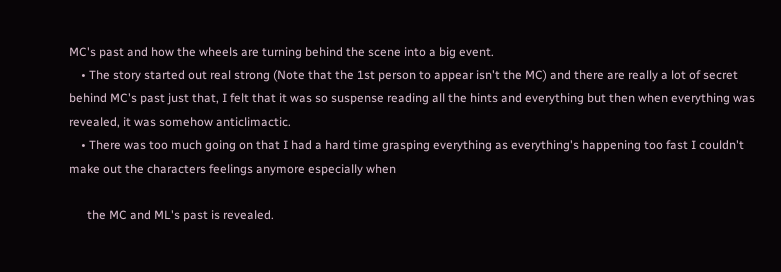MC's past and how the wheels are turning behind the scene into a big event.
    • The story started out real strong (Note that the 1st person to appear isn't the MC) and there are really a lot of secret behind MC's past just that, I felt that it was so suspense reading all the hints and everything but then when everything was revealed, it was somehow anticlimactic.
    • There was too much going on that I had a hard time grasping everything as everything's happening too fast I couldn't make out the characters feelings anymore especially when

      the MC and ML's past is revealed.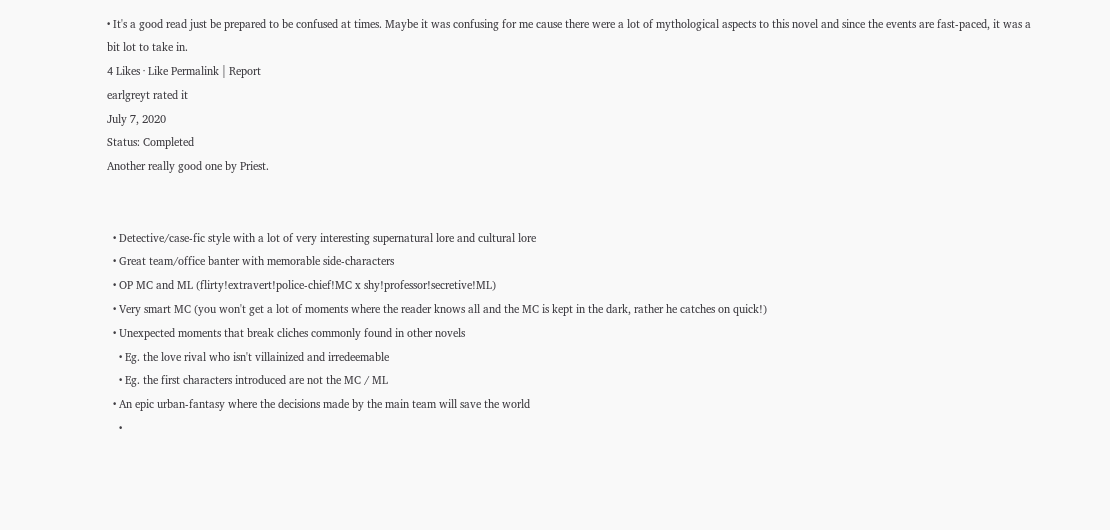• It's a good read just be prepared to be confused at times. Maybe it was confusing for me cause there were a lot of mythological aspects to this novel and since the events are fast-paced, it was a bit lot to take in.
4 Likes · Like Permalink | Report
earlgreyt rated it
July 7, 2020
Status: Completed
Another really good one by Priest.


  • Detective/case-fic style with a lot of very interesting supernatural lore and cultural lore
  • Great team/office banter with memorable side-characters
  • OP MC and ML (flirty!extravert!police-chief!MC x shy!professor!secretive!ML)
  • Very smart MC (you won't get a lot of moments where the reader knows all and the MC is kept in the dark, rather he catches on quick!)
  • Unexpected moments that break cliches commonly found in other novels
    • Eg. the love rival who isn't villainized and irredeemable
    • Eg. the first characters introduced are not the MC / ML
  • An epic urban-fantasy where the decisions made by the main team will save the world
    •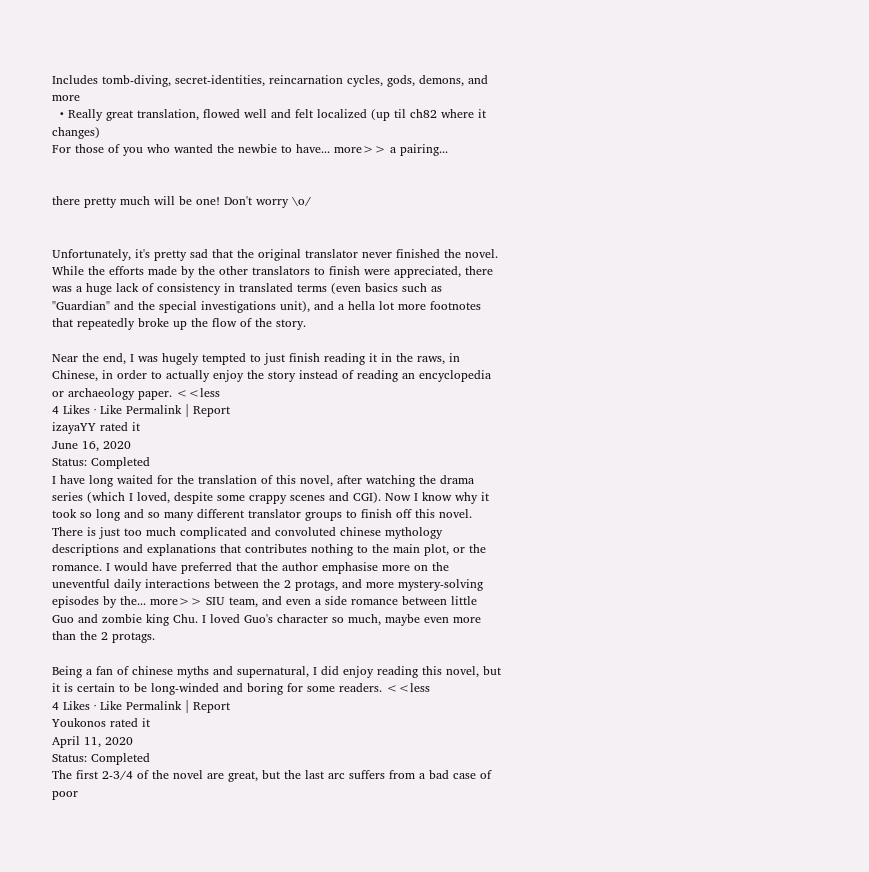Includes tomb-diving, secret-identities, reincarnation cycles, gods, demons, and more
  • Really great translation, flowed well and felt localized (up til ch82 where it changes)
For those of you who wanted the newbie to have... more>> a pairing...


there pretty much will be one! Don't worry \o/


Unfortunately, it's pretty sad that the original translator never finished the novel. While the efforts made by the other translators to finish were appreciated, there was a huge lack of consistency in translated terms (even basics such as "Guardian" and the special investigations unit), and a hella lot more footnotes that repeatedly broke up the flow of the story.

Near the end, I was hugely tempted to just finish reading it in the raws, in Chinese, in order to actually enjoy the story instead of reading an encyclopedia or archaeology paper. <<less
4 Likes · Like Permalink | Report
izayaYY rated it
June 16, 2020
Status: Completed
I have long waited for the translation of this novel, after watching the drama series (which I loved, despite some crappy scenes and CGI). Now I know why it took so long and so many different translator groups to finish off this novel. There is just too much complicated and convoluted chinese mythology descriptions and explanations that contributes nothing to the main plot, or the romance. I would have preferred that the author emphasise more on the uneventful daily interactions between the 2 protags, and more mystery-solving episodes by the... more>> SIU team, and even a side romance between little Guo and zombie king Chu. I loved Guo's character so much, maybe even more than the 2 protags.

Being a fan of chinese myths and supernatural, I did enjoy reading this novel, but it is certain to be long-winded and boring for some readers. <<less
4 Likes · Like Permalink | Report
Youkonos rated it
April 11, 2020
Status: Completed
The first 2-3/4 of the novel are great, but the last arc suffers from a bad case of poor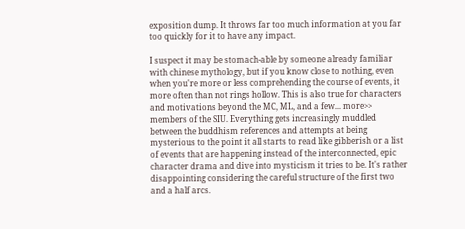exposition dump. It throws far too much information at you far too quickly for it to have any impact.

I suspect it may be stomach-able by someone already familiar with chinese mythology, but if you know close to nothing, even when you're more or less comprehending the course of events, it more often than not rings hollow. This is also true for characters and motivations beyond the MC, ML, and a few... more>> members of the SIU. Everything gets increasingly muddled between the buddhism references and attempts at being mysterious to the point it all starts to read like gibberish or a list of events that are happening instead of the interconnected, epic character drama and dive into mysticism it tries to be. It's rather disappointing considering the careful structure of the first two and a half arcs.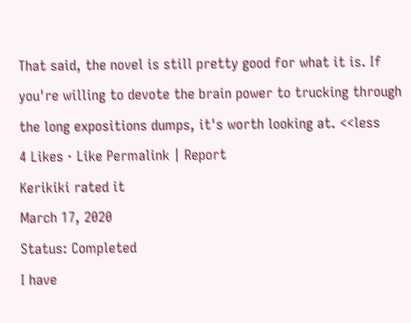That said, the novel is still pretty good for what it is. If you're willing to devote the brain power to trucking through the long expositions dumps, it's worth looking at. <<less
4 Likes · Like Permalink | Report
Kerikiki rated it
March 17, 2020
Status: Completed
I have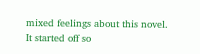mixed feelings about this novel. It started off so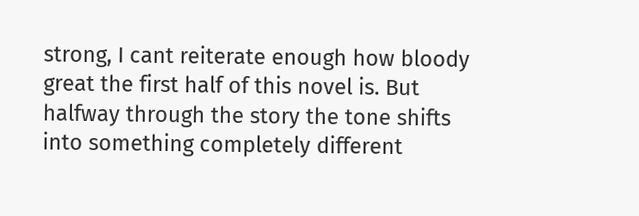strong, I cant reiterate enough how bloody great the first half of this novel is. But halfway through the story the tone shifts into something completely different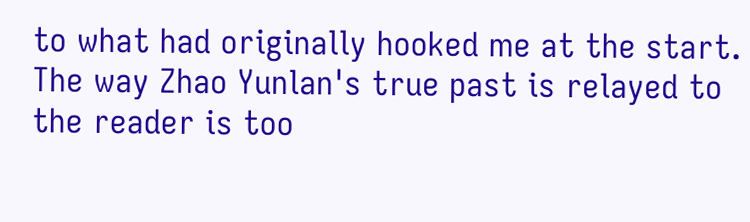to what had originally hooked me at the start. The way Zhao Yunlan's true past is relayed to the reader is too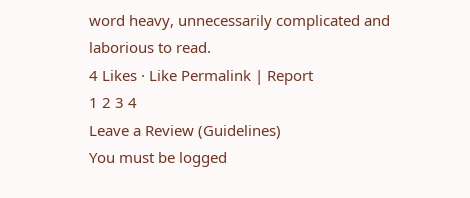word heavy, unnecessarily complicated and laborious to read.
4 Likes · Like Permalink | Report
1 2 3 4
Leave a Review (Guidelines)
You must be logged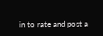in to rate and post a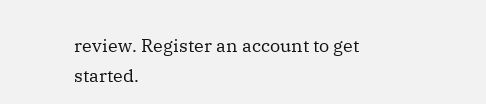review. Register an account to get started.